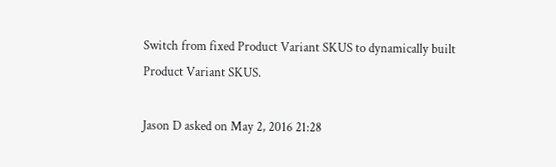Switch from fixed Product Variant SKUS to dynamically built Product Variant SKUS.

Jason D asked on May 2, 2016 21:28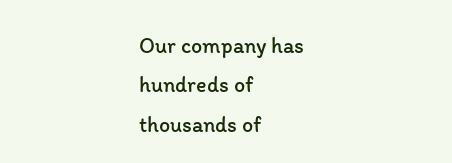Our company has hundreds of thousands of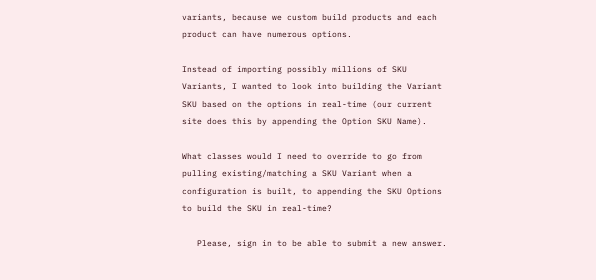variants, because we custom build products and each product can have numerous options.

Instead of importing possibly millions of SKU Variants, I wanted to look into building the Variant SKU based on the options in real-time (our current site does this by appending the Option SKU Name).

What classes would I need to override to go from pulling existing/matching a SKU Variant when a configuration is built, to appending the SKU Options to build the SKU in real-time?

   Please, sign in to be able to submit a new answer.